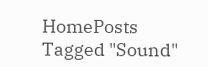HomePosts Tagged "Sound"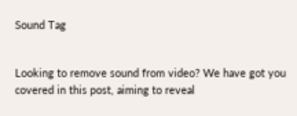Sound Tag


Looking to remove sound from video? We have got you covered in this post, aiming to reveal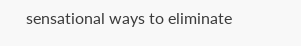sensational ways to eliminate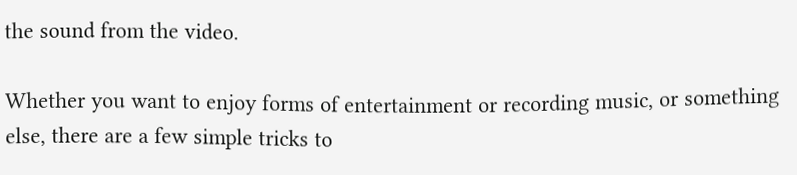the sound from the video.

Whether you want to enjoy forms of entertainment or recording music, or something else, there are a few simple tricks to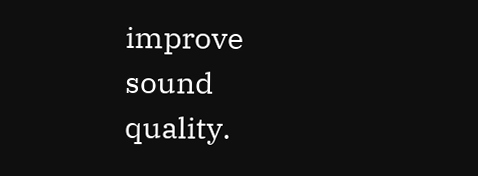improve sound quality.